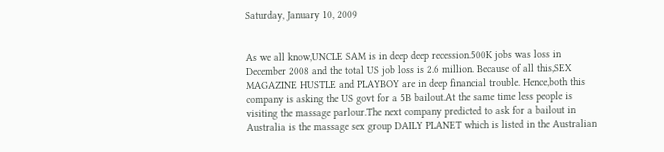Saturday, January 10, 2009


As we all know,UNCLE SAM is in deep deep recession.500K jobs was loss in December 2008 and the total US job loss is 2.6 million. Because of all this,SEX MAGAZINE HUSTLE and PLAYBOY are in deep financial trouble. Hence,both this company is asking the US govt for a 5B bailout.At the same time less people is visiting the massage parlour.The next company predicted to ask for a bailout in Australia is the massage sex group DAILY PLANET which is listed in the Australian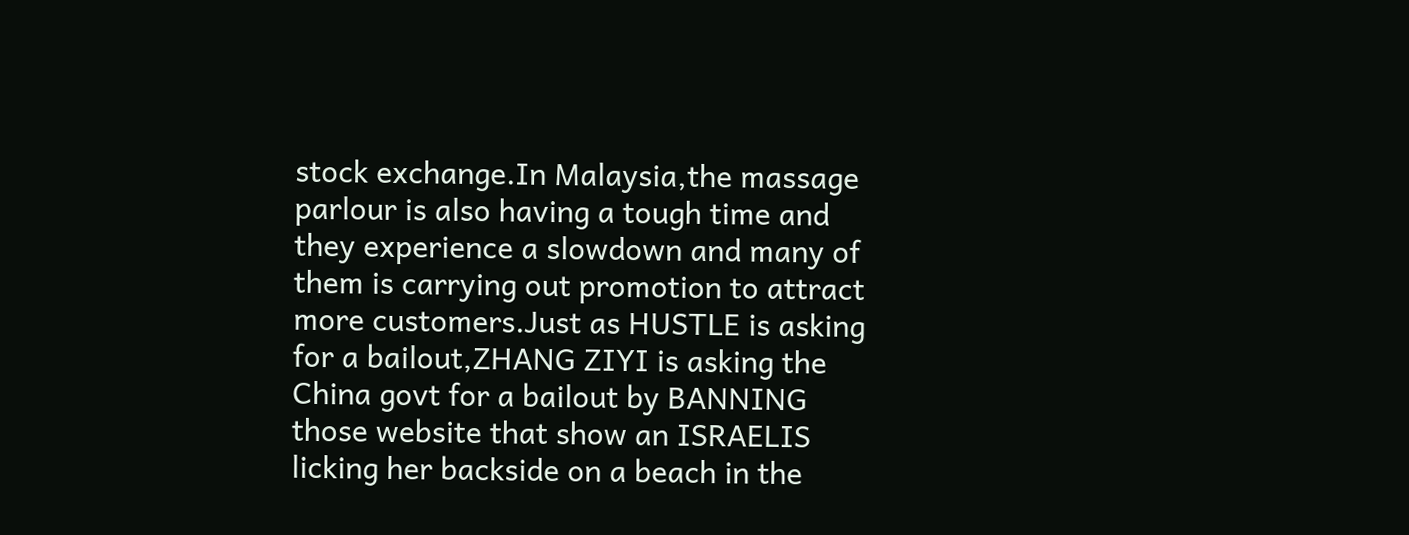stock exchange.In Malaysia,the massage parlour is also having a tough time and they experience a slowdown and many of them is carrying out promotion to attract more customers.Just as HUSTLE is asking for a bailout,ZHANG ZIYI is asking the China govt for a bailout by BANNING those website that show an ISRAELIS licking her backside on a beach in the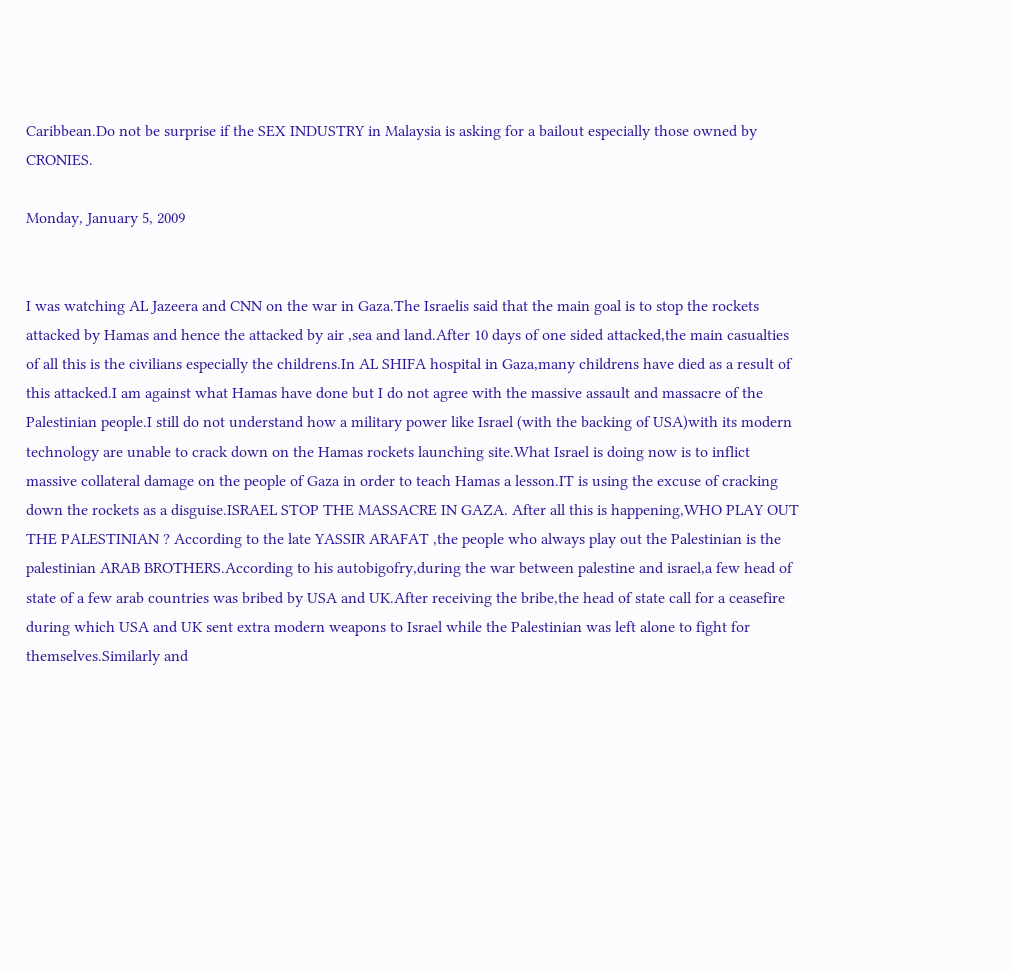Caribbean.Do not be surprise if the SEX INDUSTRY in Malaysia is asking for a bailout especially those owned by CRONIES.

Monday, January 5, 2009


I was watching AL Jazeera and CNN on the war in Gaza.The Israelis said that the main goal is to stop the rockets attacked by Hamas and hence the attacked by air ,sea and land.After 10 days of one sided attacked,the main casualties of all this is the civilians especially the childrens.In AL SHIFA hospital in Gaza,many childrens have died as a result of this attacked.I am against what Hamas have done but I do not agree with the massive assault and massacre of the Palestinian people.I still do not understand how a military power like Israel (with the backing of USA)with its modern technology are unable to crack down on the Hamas rockets launching site.What Israel is doing now is to inflict massive collateral damage on the people of Gaza in order to teach Hamas a lesson.IT is using the excuse of cracking down the rockets as a disguise.ISRAEL STOP THE MASSACRE IN GAZA. After all this is happening,WHO PLAY OUT THE PALESTINIAN ? According to the late YASSIR ARAFAT ,the people who always play out the Palestinian is the palestinian ARAB BROTHERS.According to his autobigofry,during the war between palestine and israel,a few head of state of a few arab countries was bribed by USA and UK.After receiving the bribe,the head of state call for a ceasefire during which USA and UK sent extra modern weapons to Israel while the Palestinian was left alone to fight for themselves.Similarly and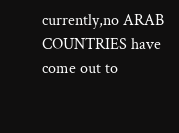currently,no ARAB COUNTRIES have come out to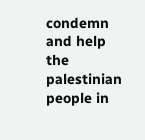condemn and help the palestinian people in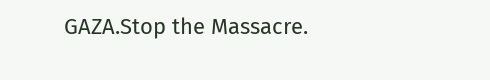GAZA.Stop the Massacre.